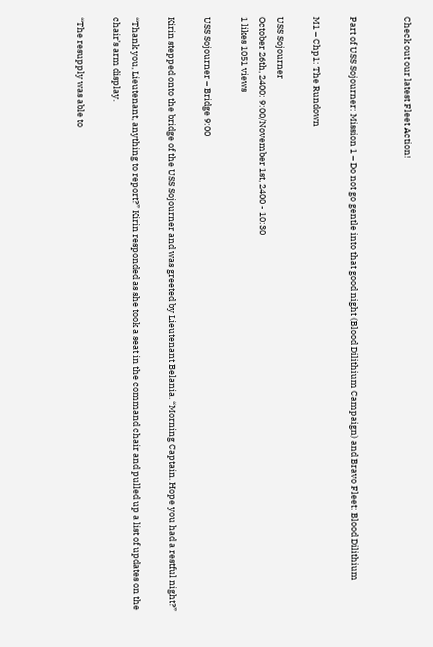Check out our latest Fleet Action!


Part of USS Sojourner: Mission 1 – Do not go gentle into that good night (Blood Dilithium Campaign) and Bravo Fleet: Blood Dilithium

M1 – Chp1: The Rundown

USS Sojourner
October 26th, 2400: 9:00/November 1st, 2400 - 10:30
1 likes 1051 views

USS Sojourner – Bridge 9:00

Kirin stepped onto the bridge of the USS Sojourner and was greeted by Lieutenant Belania. “Morning Captain. Hope you had a restful night?”

“Thank you, Lieutenant, anything to report?” Kirin responded as she took a seat in the command chair and pulled up a list of updates on the chair’s arm display.

“The resupply was able to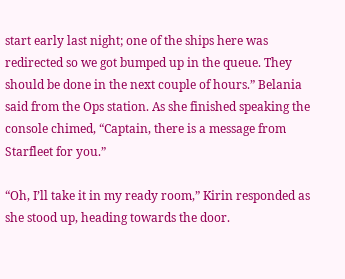start early last night; one of the ships here was redirected so we got bumped up in the queue. They should be done in the next couple of hours.” Belania said from the Ops station. As she finished speaking the console chimed, “Captain, there is a message from Starfleet for you.”

“Oh, I’ll take it in my ready room,” Kirin responded as she stood up, heading towards the door.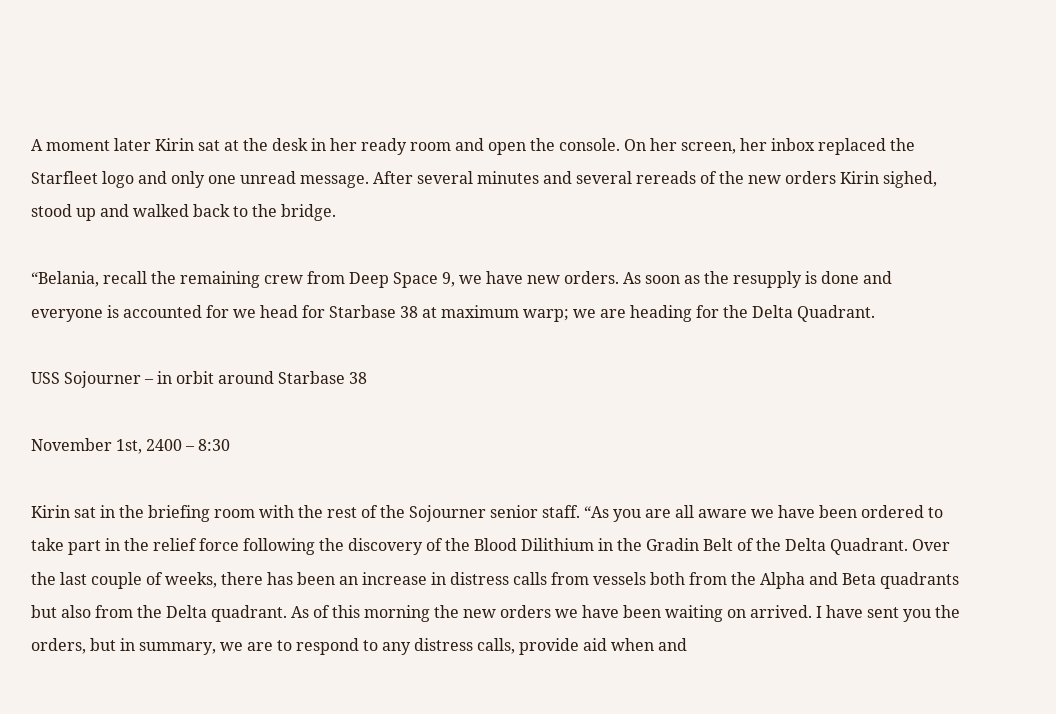A moment later Kirin sat at the desk in her ready room and open the console. On her screen, her inbox replaced the Starfleet logo and only one unread message. After several minutes and several rereads of the new orders Kirin sighed, stood up and walked back to the bridge.

“Belania, recall the remaining crew from Deep Space 9, we have new orders. As soon as the resupply is done and everyone is accounted for we head for Starbase 38 at maximum warp; we are heading for the Delta Quadrant.

USS Sojourner – in orbit around Starbase 38

November 1st, 2400 – 8:30

Kirin sat in the briefing room with the rest of the Sojourner senior staff. “As you are all aware we have been ordered to take part in the relief force following the discovery of the Blood Dilithium in the Gradin Belt of the Delta Quadrant. Over the last couple of weeks, there has been an increase in distress calls from vessels both from the Alpha and Beta quadrants but also from the Delta quadrant. As of this morning the new orders we have been waiting on arrived. I have sent you the orders, but in summary, we are to respond to any distress calls, provide aid when and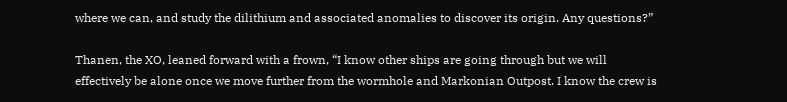where we can, and study the dilithium and associated anomalies to discover its origin. Any questions?”

Thanen, the XO, leaned forward with a frown, “I know other ships are going through but we will effectively be alone once we move further from the wormhole and Markonian Outpost. I know the crew is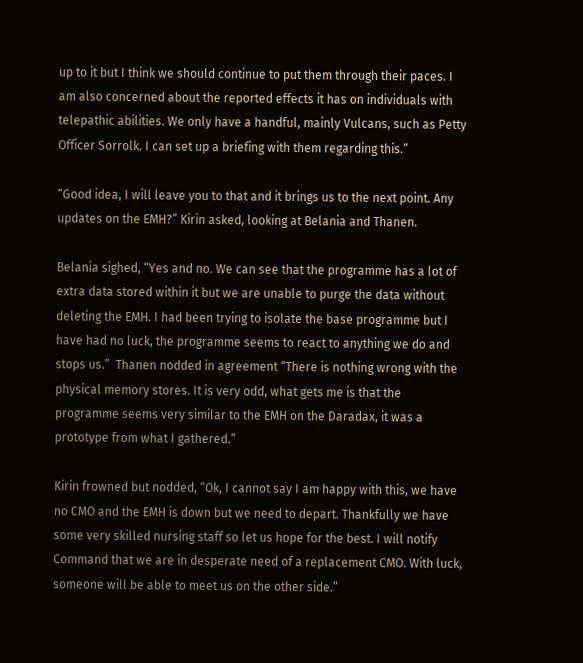up to it but I think we should continue to put them through their paces. I am also concerned about the reported effects it has on individuals with telepathic abilities. We only have a handful, mainly Vulcans, such as Petty Officer Sorrolk. I can set up a briefing with them regarding this.”

“Good idea, I will leave you to that and it brings us to the next point. Any updates on the EMH?” Kirin asked, looking at Belania and Thanen.

Belania sighed, “Yes and no. We can see that the programme has a lot of extra data stored within it but we are unable to purge the data without deleting the EMH. I had been trying to isolate the base programme but I have had no luck, the programme seems to react to anything we do and stops us.”  Thanen nodded in agreement “There is nothing wrong with the physical memory stores. It is very odd, what gets me is that the programme seems very similar to the EMH on the Daradax, it was a prototype from what I gathered.”

Kirin frowned but nodded, “Ok, I cannot say I am happy with this, we have no CMO and the EMH is down but we need to depart. Thankfully we have some very skilled nursing staff so let us hope for the best. I will notify Command that we are in desperate need of a replacement CMO. With luck, someone will be able to meet us on the other side.”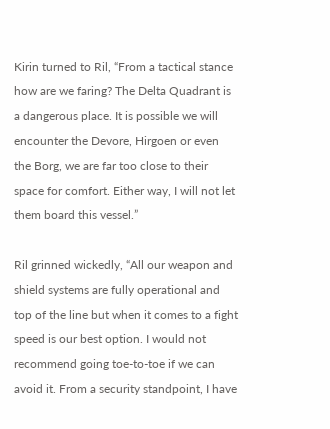Kirin turned to Ril, “From a tactical stance how are we faring? The Delta Quadrant is a dangerous place. It is possible we will encounter the Devore, Hirgoen or even the Borg, we are far too close to their space for comfort. Either way, I will not let them board this vessel.”

Ril grinned wickedly, “All our weapon and shield systems are fully operational and top of the line but when it comes to a fight speed is our best option. I would not recommend going toe-to-toe if we can avoid it. From a security standpoint, I have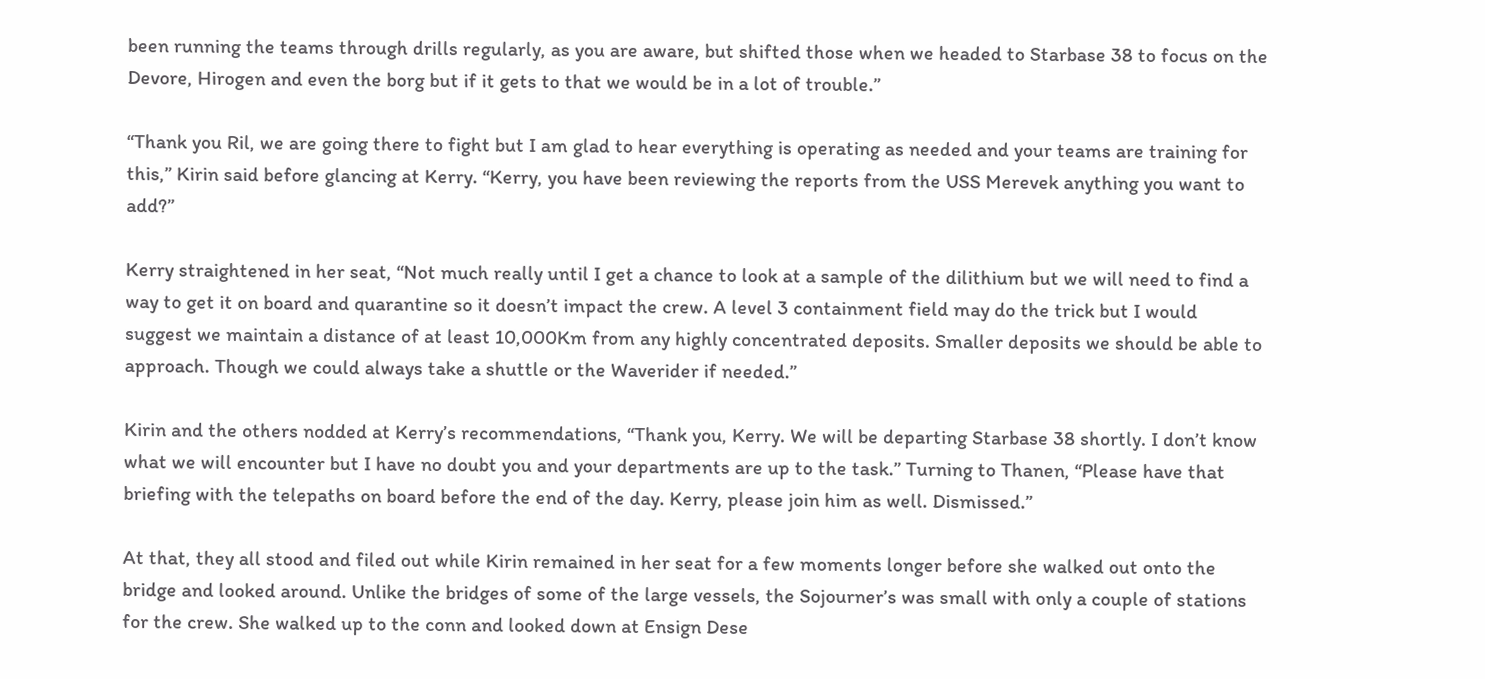been running the teams through drills regularly, as you are aware, but shifted those when we headed to Starbase 38 to focus on the Devore, Hirogen and even the borg but if it gets to that we would be in a lot of trouble.”

“Thank you Ril, we are going there to fight but I am glad to hear everything is operating as needed and your teams are training for this,” Kirin said before glancing at Kerry. “Kerry, you have been reviewing the reports from the USS Merevek anything you want to add?”

Kerry straightened in her seat, “Not much really until I get a chance to look at a sample of the dilithium but we will need to find a way to get it on board and quarantine so it doesn’t impact the crew. A level 3 containment field may do the trick but I would suggest we maintain a distance of at least 10,000Km from any highly concentrated deposits. Smaller deposits we should be able to approach. Though we could always take a shuttle or the Waverider if needed.”

Kirin and the others nodded at Kerry’s recommendations, “Thank you, Kerry. We will be departing Starbase 38 shortly. I don’t know what we will encounter but I have no doubt you and your departments are up to the task.” Turning to Thanen, “Please have that briefing with the telepaths on board before the end of the day. Kerry, please join him as well. Dismissed.”

At that, they all stood and filed out while Kirin remained in her seat for a few moments longer before she walked out onto the bridge and looked around. Unlike the bridges of some of the large vessels, the Sojourner’s was small with only a couple of stations for the crew. She walked up to the conn and looked down at Ensign Dese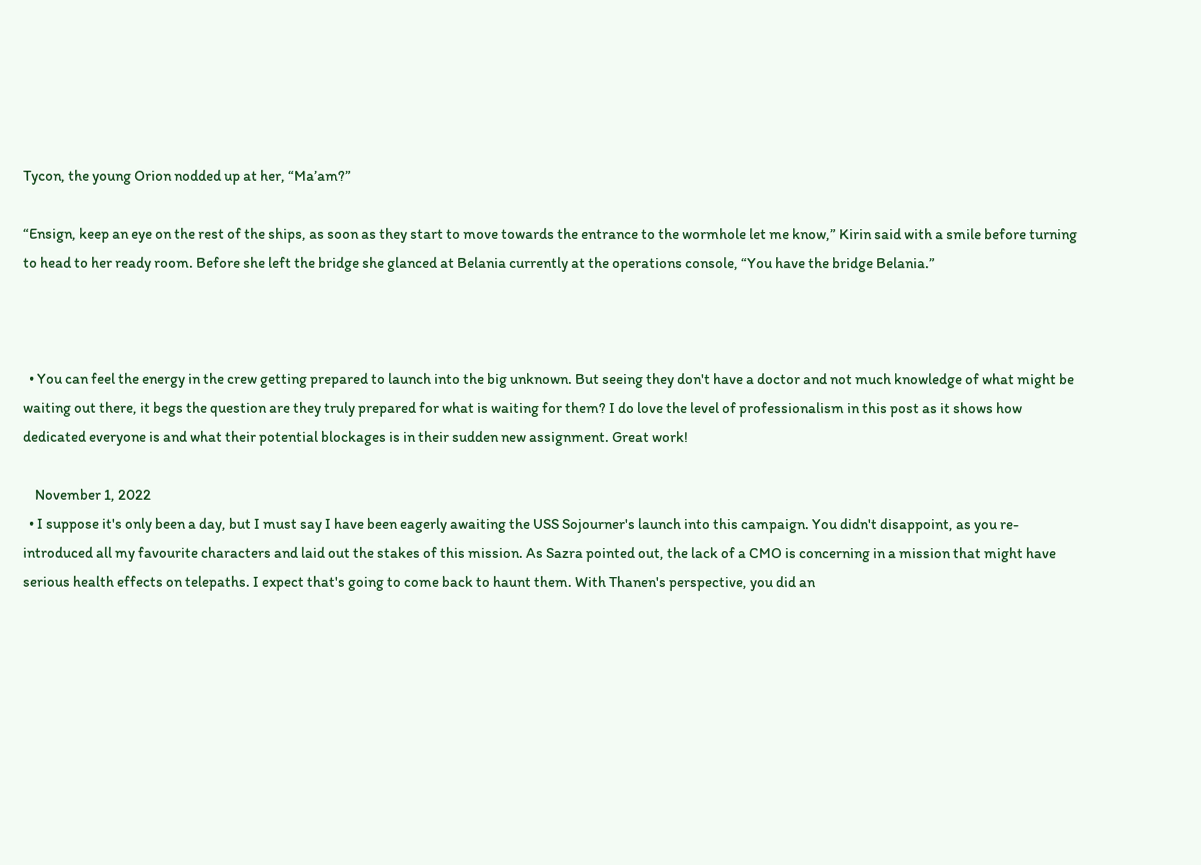Tycon, the young Orion nodded up at her, “Ma’am?”

“Ensign, keep an eye on the rest of the ships, as soon as they start to move towards the entrance to the wormhole let me know,” Kirin said with a smile before turning to head to her ready room. Before she left the bridge she glanced at Belania currently at the operations console, “You have the bridge Belania.”



  • You can feel the energy in the crew getting prepared to launch into the big unknown. But seeing they don't have a doctor and not much knowledge of what might be waiting out there, it begs the question are they truly prepared for what is waiting for them? I do love the level of professionalism in this post as it shows how dedicated everyone is and what their potential blockages is in their sudden new assignment. Great work!

    November 1, 2022
  • I suppose it's only been a day, but I must say I have been eagerly awaiting the USS Sojourner's launch into this campaign. You didn't disappoint, as you re-introduced all my favourite characters and laid out the stakes of this mission. As Sazra pointed out, the lack of a CMO is concerning in a mission that might have serious health effects on telepaths. I expect that's going to come back to haunt them. With Thanen's perspective, you did an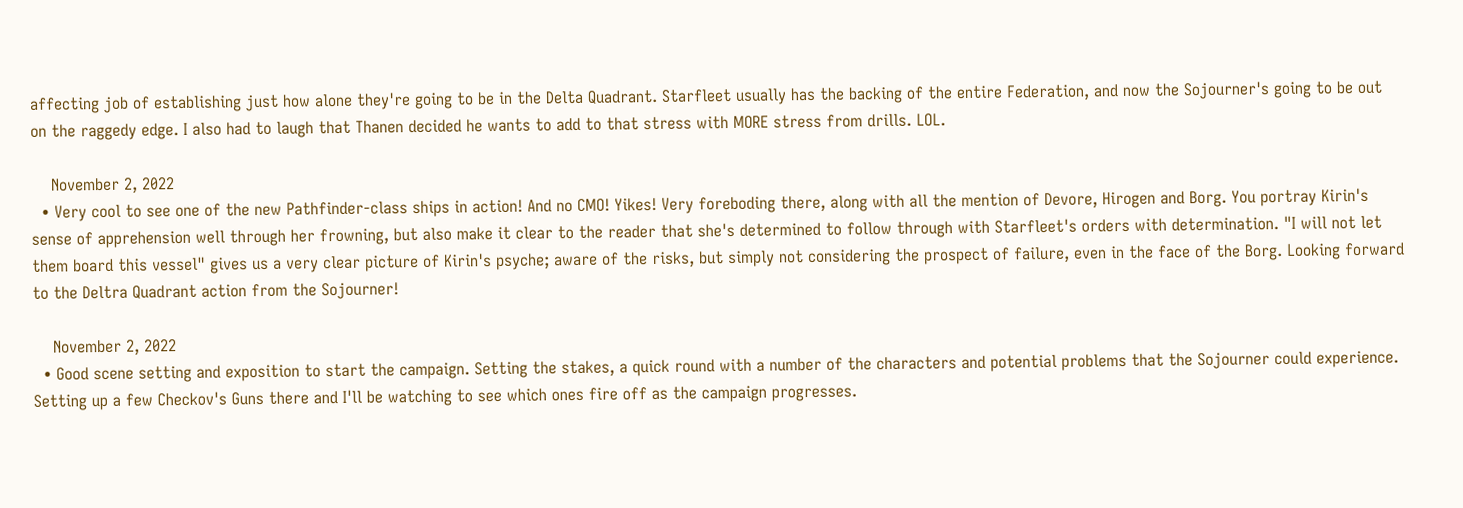affecting job of establishing just how alone they're going to be in the Delta Quadrant. Starfleet usually has the backing of the entire Federation, and now the Sojourner's going to be out on the raggedy edge. I also had to laugh that Thanen decided he wants to add to that stress with MORE stress from drills. LOL.

    November 2, 2022
  • Very cool to see one of the new Pathfinder-class ships in action! And no CMO! Yikes! Very foreboding there, along with all the mention of Devore, Hirogen and Borg. You portray Kirin's sense of apprehension well through her frowning, but also make it clear to the reader that she's determined to follow through with Starfleet's orders with determination. "I will not let them board this vessel" gives us a very clear picture of Kirin's psyche; aware of the risks, but simply not considering the prospect of failure, even in the face of the Borg. Looking forward to the Deltra Quadrant action from the Sojourner!

    November 2, 2022
  • Good scene setting and exposition to start the campaign. Setting the stakes, a quick round with a number of the characters and potential problems that the Sojourner could experience. Setting up a few Checkov's Guns there and I'll be watching to see which ones fire off as the campaign progresses.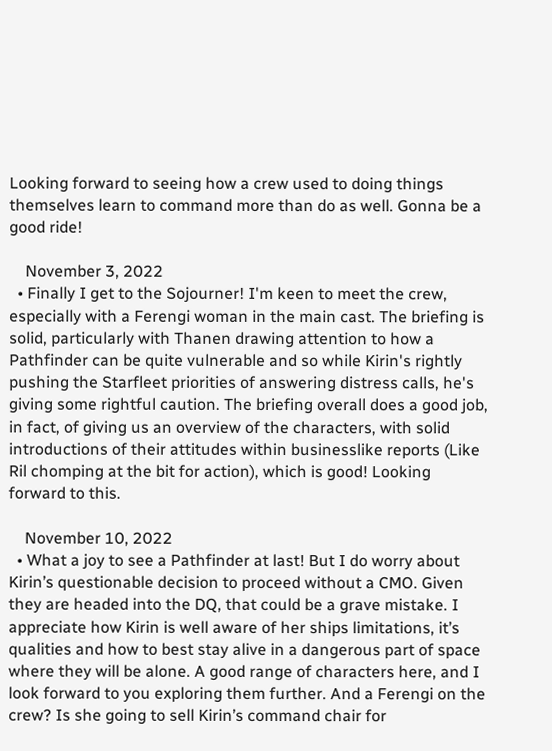Looking forward to seeing how a crew used to doing things themselves learn to command more than do as well. Gonna be a good ride!

    November 3, 2022
  • Finally I get to the Sojourner! I'm keen to meet the crew, especially with a Ferengi woman in the main cast. The briefing is solid, particularly with Thanen drawing attention to how a Pathfinder can be quite vulnerable and so while Kirin's rightly pushing the Starfleet priorities of answering distress calls, he's giving some rightful caution. The briefing overall does a good job, in fact, of giving us an overview of the characters, with solid introductions of their attitudes within businesslike reports (Like Ril chomping at the bit for action), which is good! Looking forward to this.

    November 10, 2022
  • What a joy to see a Pathfinder at last! But I do worry about Kirin’s questionable decision to proceed without a CMO. Given they are headed into the DQ, that could be a grave mistake. I appreciate how Kirin is well aware of her ships limitations, it’s qualities and how to best stay alive in a dangerous part of space where they will be alone. A good range of characters here, and I look forward to you exploring them further. And a Ferengi on the crew? Is she going to sell Kirin’s command chair for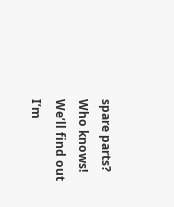spare parts? Who knows! We’ll find out I’m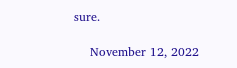sure.

    November 12, 2022